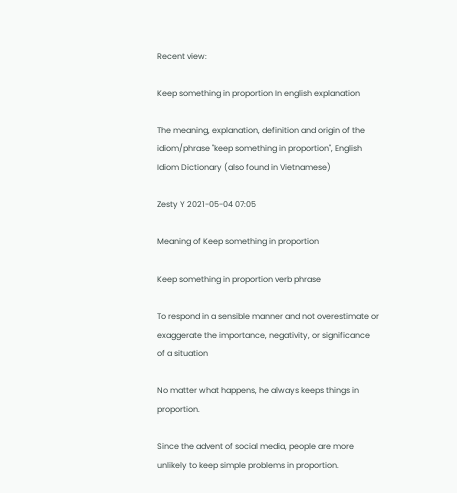Recent view:

Keep something in proportion In english explanation

The meaning, explanation, definition and origin of the idiom/phrase "keep something in proportion", English Idiom Dictionary (also found in Vietnamese)

Zesty Y 2021-05-04 07:05

Meaning of Keep something in proportion

Keep something in proportion verb phrase

To respond in a sensible manner and not overestimate or exaggerate the importance, negativity, or significance of a situation

No matter what happens, he always keeps things in proportion.

Since the advent of social media, people are more unlikely to keep simple problems in proportion.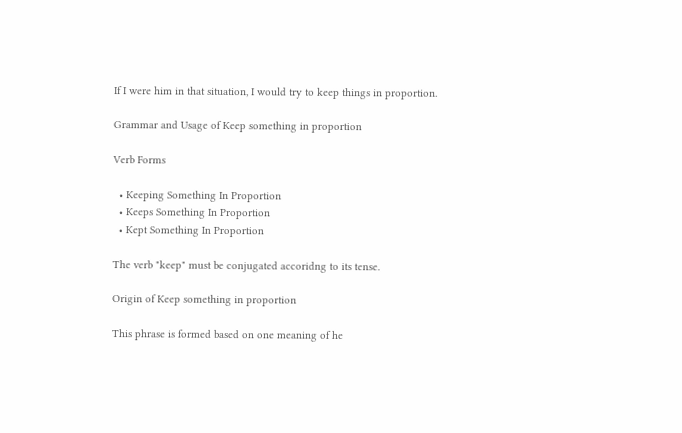If I were him in that situation, I would try to keep things in proportion.

Grammar and Usage of Keep something in proportion

Verb Forms

  • Keeping Something In Proportion
  • Keeps Something In Proportion
  • Kept Something In Proportion

The verb "keep" must be conjugated accoridng to its tense.

Origin of Keep something in proportion

This phrase is formed based on one meaning of he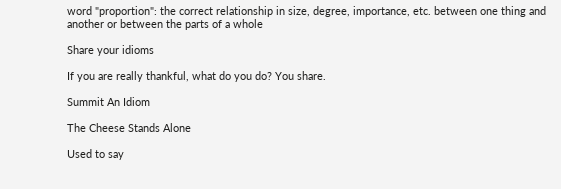word "proportion": the correct relationship in size, degree, importance, etc. between one thing and another or between the parts of a whole

Share your idioms

If you are really thankful, what do you do? You share.

Summit An Idiom

The Cheese Stands Alone

Used to say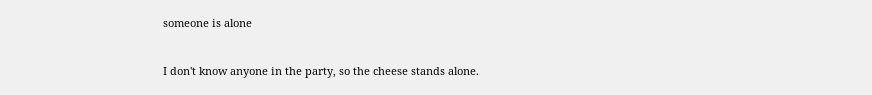someone is alone


I don't know anyone in the party, so the cheese stands alone.